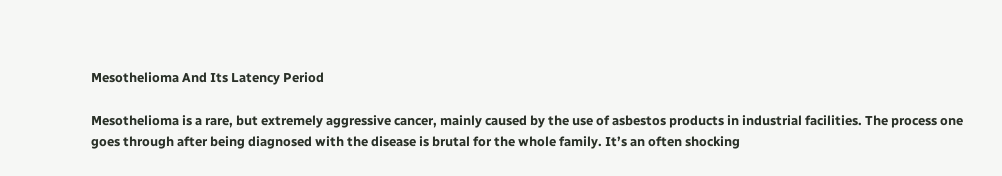Mesothelioma And Its Latency Period

Mesothelioma is a rare, but extremely aggressive cancer, mainly caused by the use of asbestos products in industrial facilities. The process one goes through after being diagnosed with the disease is brutal for the whole family. It’s an often shocking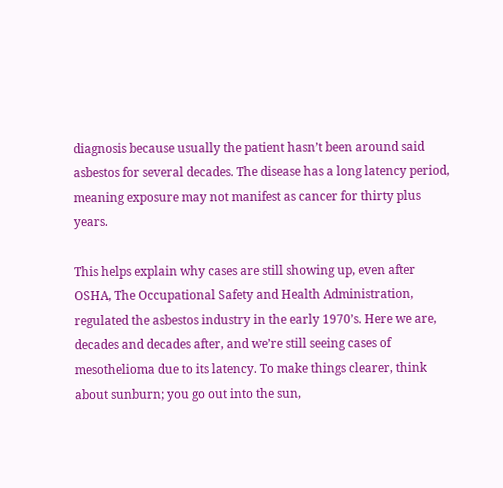diagnosis because usually the patient hasn’t been around said asbestos for several decades. The disease has a long latency period, meaning exposure may not manifest as cancer for thirty plus years.

This helps explain why cases are still showing up, even after OSHA, The Occupational Safety and Health Administration, regulated the asbestos industry in the early 1970’s. Here we are, decades and decades after, and we’re still seeing cases of mesothelioma due to its latency. To make things clearer, think about sunburn; you go out into the sun,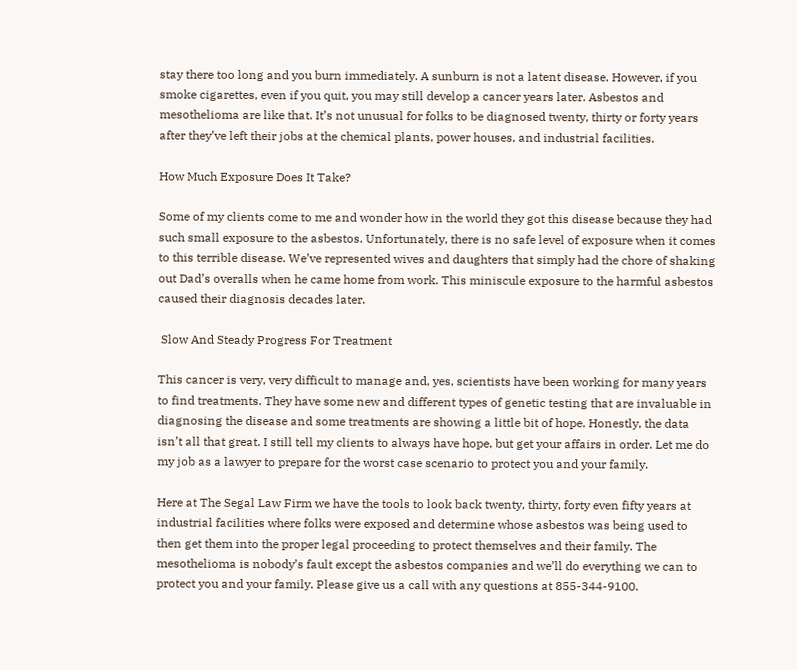stay there too long and you burn immediately. A sunburn is not a latent disease. However, if you smoke cigarettes, even if you quit, you may still develop a cancer years later. Asbestos and mesothelioma are like that. It’s not unusual for folks to be diagnosed twenty, thirty or forty years after they’ve left their jobs at the chemical plants, power houses, and industrial facilities.

How Much Exposure Does It Take?

Some of my clients come to me and wonder how in the world they got this disease because they had such small exposure to the asbestos. Unfortunately, there is no safe level of exposure when it comes to this terrible disease. We’ve represented wives and daughters that simply had the chore of shaking out Dad’s overalls when he came home from work. This miniscule exposure to the harmful asbestos caused their diagnosis decades later.

 Slow And Steady Progress For Treatment

This cancer is very, very difficult to manage and, yes, scientists have been working for many years to find treatments. They have some new and different types of genetic testing that are invaluable in diagnosing the disease and some treatments are showing a little bit of hope. Honestly, the data isn’t all that great. I still tell my clients to always have hope, but get your affairs in order. Let me do my job as a lawyer to prepare for the worst case scenario to protect you and your family.

Here at The Segal Law Firm we have the tools to look back twenty, thirty, forty even fifty years at industrial facilities where folks were exposed and determine whose asbestos was being used to then get them into the proper legal proceeding to protect themselves and their family. The mesothelioma is nobody’s fault except the asbestos companies and we’ll do everything we can to protect you and your family. Please give us a call with any questions at 855-344-9100.